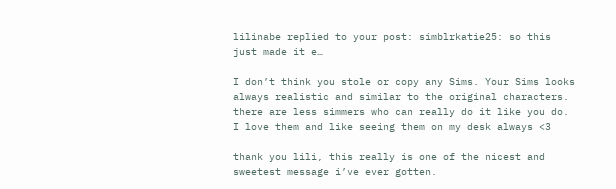lilinabe replied to your post: simblrkatie25: so this just made it e…

I don’t think you stole or copy any Sims. Your Sims looks always realistic and similar to the original characters. there are less simmers who can really do it like you do. I love them and like seeing them on my desk always <3

thank you lili, this really is one of the nicest and sweetest message i’ve ever gotten.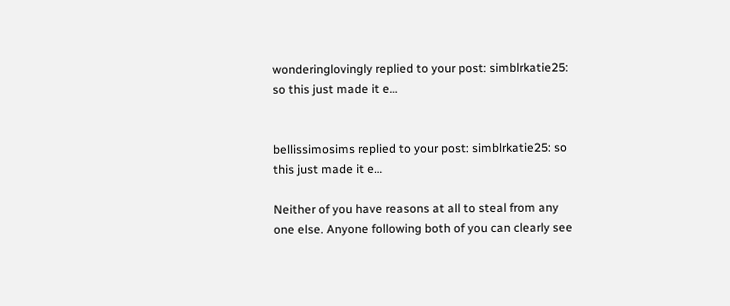wonderinglovingly replied to your post: simblrkatie25: so this just made it e…


bellissimosims replied to your post: simblrkatie25: so this just made it e…

Neither of you have reasons at all to steal from any one else. Anyone following both of you can clearly see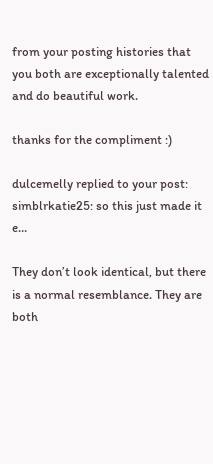from your posting histories that you both are exceptionally talented and do beautiful work.

thanks for the compliment :)

dulcemelly replied to your post: simblrkatie25: so this just made it e…

They don’t look identical, but there is a normal resemblance. They are both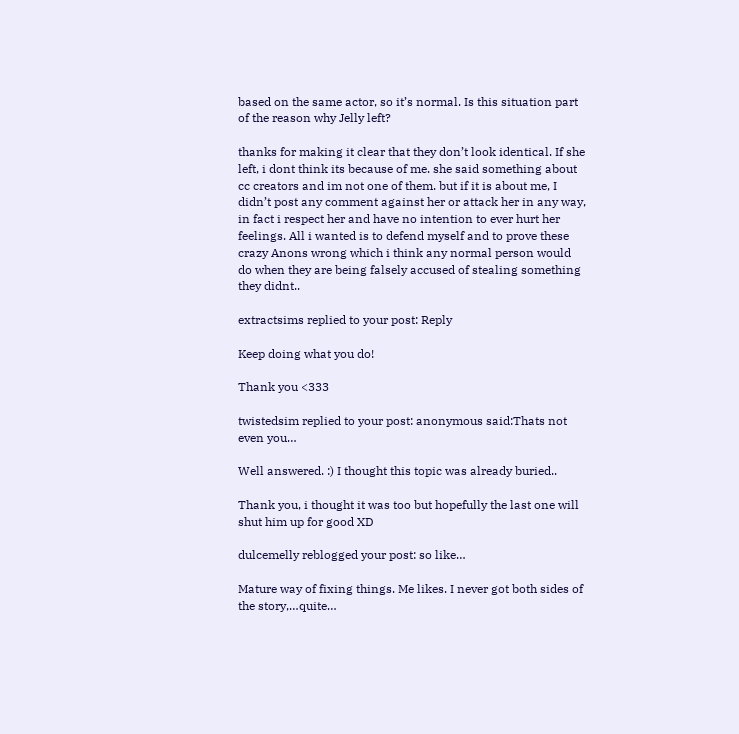based on the same actor, so it’s normal. Is this situation part of the reason why Jelly left?

thanks for making it clear that they don’t look identical. If she left, i dont think its because of me. she said something about cc creators and im not one of them. but if it is about me, I didn’t post any comment against her or attack her in any way, in fact i respect her and have no intention to ever hurt her feelings. All i wanted is to defend myself and to prove these crazy Anons wrong which i think any normal person would do when they are being falsely accused of stealing something they didnt..

extractsims replied to your post: Reply

Keep doing what you do!

Thank you <333

twistedsim replied to your post: anonymous said:Thats not even you…

Well answered. :) I thought this topic was already buried..

Thank you, i thought it was too but hopefully the last one will shut him up for good XD

dulcemelly reblogged your post: so like…

Mature way of fixing things. Me likes. I never got both sides of the story,…quite…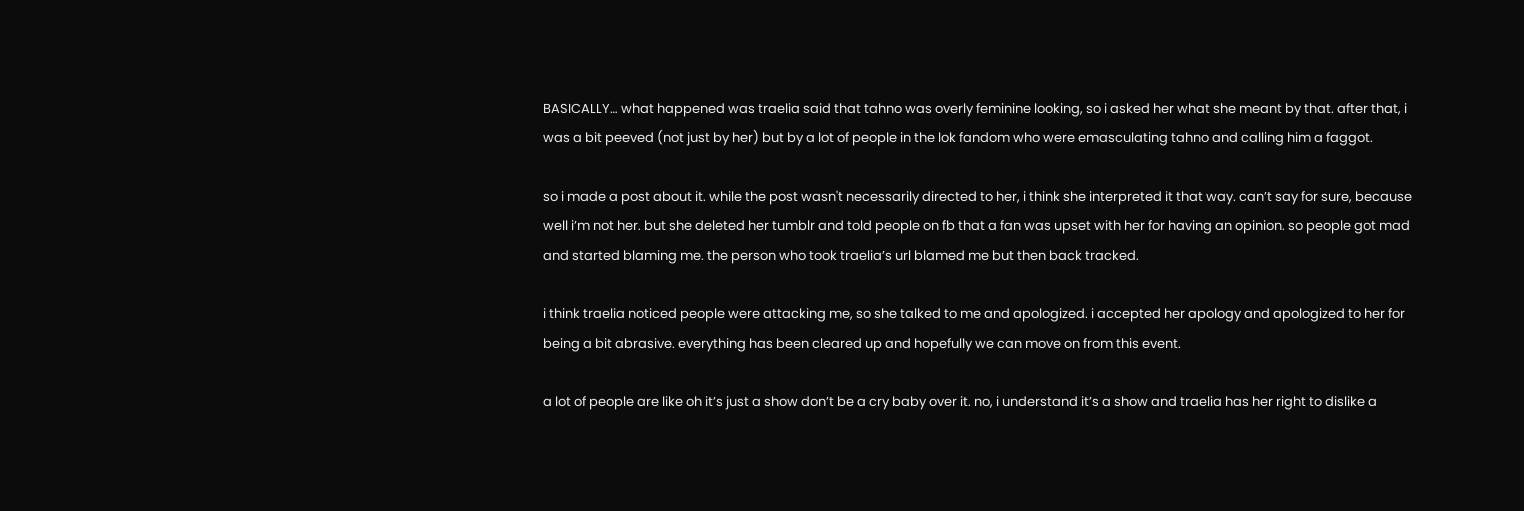BASICALLY… what happened was traelia said that tahno was overly feminine looking, so i asked her what she meant by that. after that, i was a bit peeved (not just by her) but by a lot of people in the lok fandom who were emasculating tahno and calling him a faggot.

so i made a post about it. while the post wasn't necessarily directed to her, i think she interpreted it that way. can’t say for sure, because well i’m not her. but she deleted her tumblr and told people on fb that a fan was upset with her for having an opinion. so people got mad and started blaming me. the person who took traelia’s url blamed me but then back tracked.

i think traelia noticed people were attacking me, so she talked to me and apologized. i accepted her apology and apologized to her for being a bit abrasive. everything has been cleared up and hopefully we can move on from this event.

a lot of people are like oh it’s just a show don’t be a cry baby over it. no, i understand it’s a show and traelia has her right to dislike a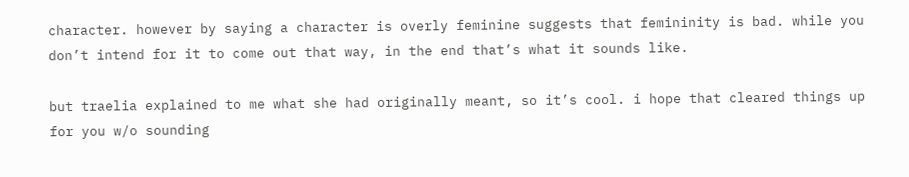character. however by saying a character is overly feminine suggests that femininity is bad. while you don’t intend for it to come out that way, in the end that’s what it sounds like.

but traelia explained to me what she had originally meant, so it’s cool. i hope that cleared things up for you w/o sounding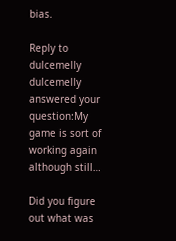bias.

Reply to dulcemelly
dulcemelly answered your question:My game is sort of working again although still…

Did you figure out what was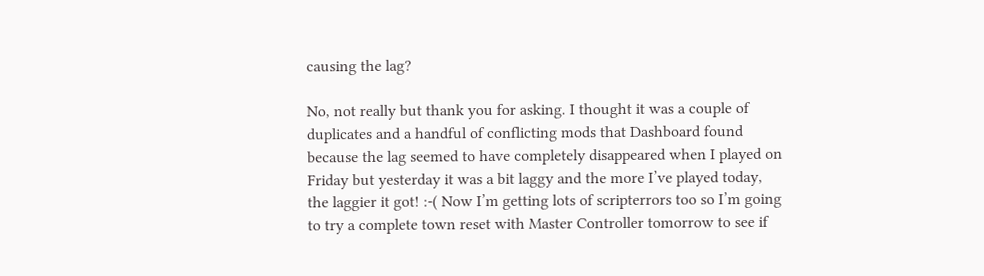causing the lag?

No, not really but thank you for asking. I thought it was a couple of duplicates and a handful of conflicting mods that Dashboard found because the lag seemed to have completely disappeared when I played on Friday but yesterday it was a bit laggy and the more I’ve played today, the laggier it got! :-( Now I’m getting lots of scripterrors too so I’m going to try a complete town reset with Master Controller tomorrow to see if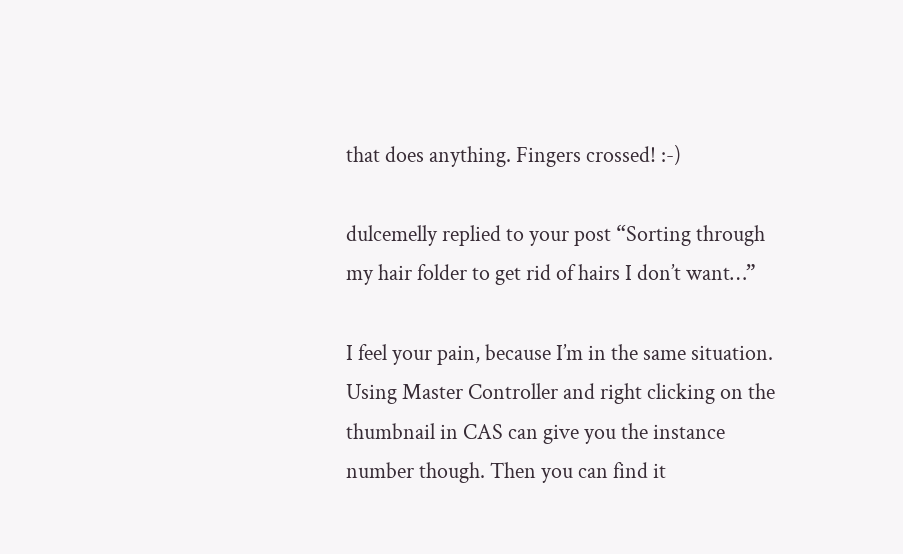that does anything. Fingers crossed! :-)

dulcemelly replied to your post “Sorting through my hair folder to get rid of hairs I don’t want…”

I feel your pain, because I’m in the same situation. Using Master Controller and right clicking on the thumbnail in CAS can give you the instance number though. Then you can find it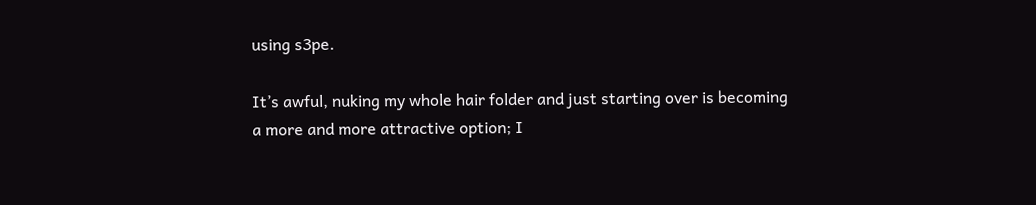using s3pe.

It’s awful, nuking my whole hair folder and just starting over is becoming a more and more attractive option; I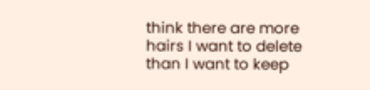think there are more hairs I want to delete than I want to keep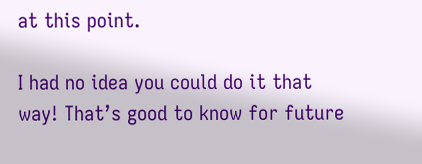at this point.

I had no idea you could do it that way! That’s good to know for future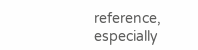reference, especially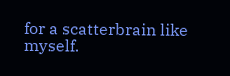for a scatterbrain like myself.